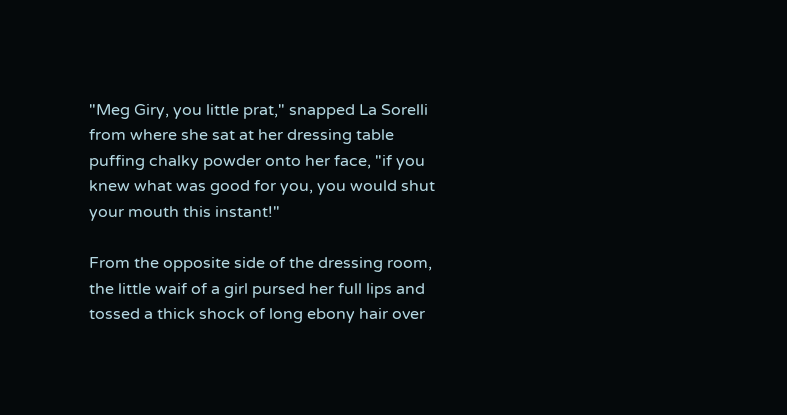"Meg Giry, you little prat," snapped La Sorelli from where she sat at her dressing table puffing chalky powder onto her face, "if you knew what was good for you, you would shut your mouth this instant!"

From the opposite side of the dressing room, the little waif of a girl pursed her full lips and tossed a thick shock of long ebony hair over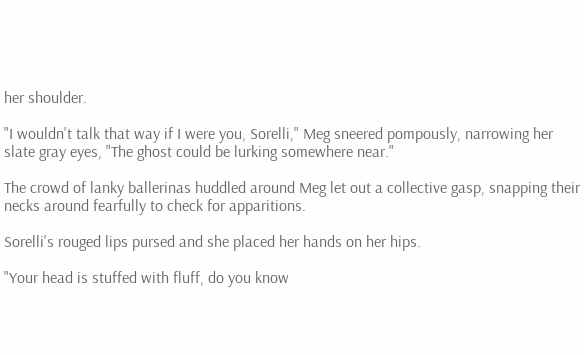her shoulder.

"I wouldn't talk that way if I were you, Sorelli," Meg sneered pompously, narrowing her slate gray eyes, "The ghost could be lurking somewhere near."

The crowd of lanky ballerinas huddled around Meg let out a collective gasp, snapping their necks around fearfully to check for apparitions.

Sorelli's rouged lips pursed and she placed her hands on her hips.

"Your head is stuffed with fluff, do you know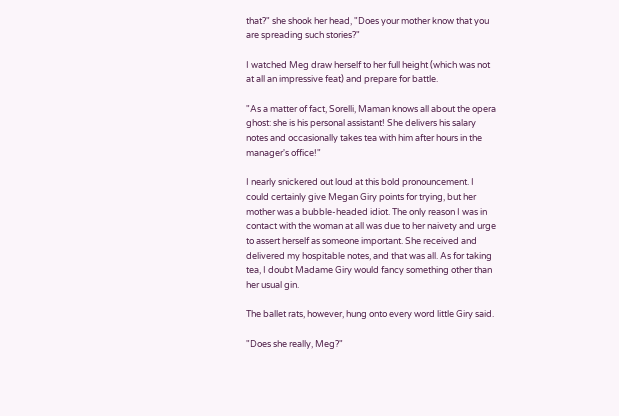that?" she shook her head, "Does your mother know that you are spreading such stories?"

I watched Meg draw herself to her full height (which was not at all an impressive feat) and prepare for battle.

"As a matter of fact, Sorelli, Maman knows all about the opera ghost: she is his personal assistant! She delivers his salary notes and occasionally takes tea with him after hours in the manager's office!"

I nearly snickered out loud at this bold pronouncement. I could certainly give Megan Giry points for trying, but her mother was a bubble-headed idiot. The only reason I was in contact with the woman at all was due to her naivety and urge to assert herself as someone important. She received and delivered my hospitable notes, and that was all. As for taking tea, I doubt Madame Giry would fancy something other than her usual gin.

The ballet rats, however, hung onto every word little Giry said.

"Does she really, Meg?"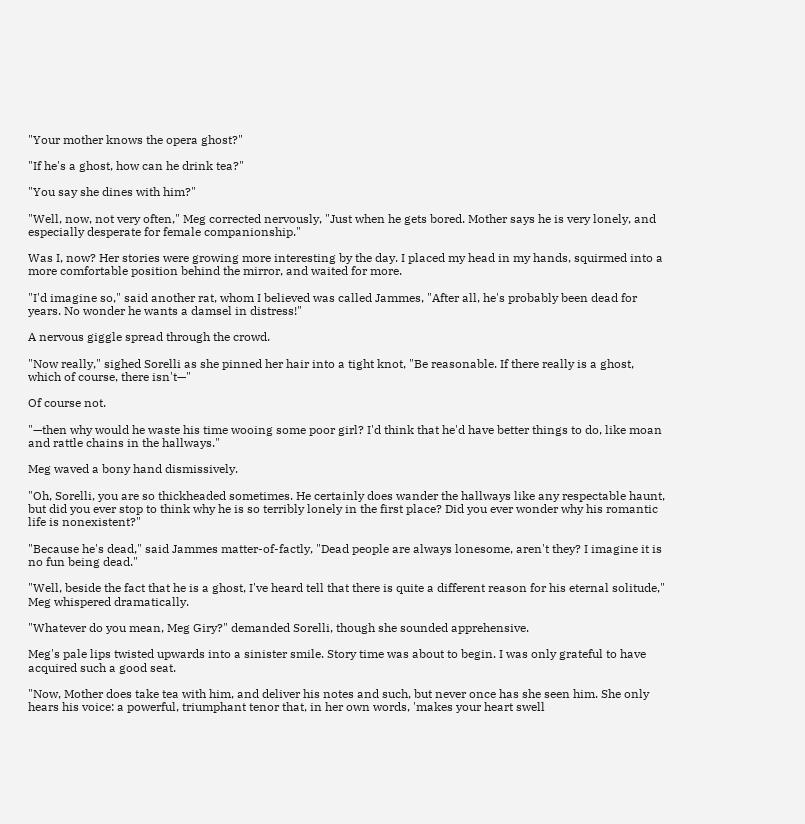"Your mother knows the opera ghost?"

"If he's a ghost, how can he drink tea?"

"You say she dines with him?"

"Well, now, not very often," Meg corrected nervously, "Just when he gets bored. Mother says he is very lonely, and especially desperate for female companionship."

Was I, now? Her stories were growing more interesting by the day. I placed my head in my hands, squirmed into a more comfortable position behind the mirror, and waited for more.

"I'd imagine so," said another rat, whom I believed was called Jammes, "After all, he's probably been dead for years. No wonder he wants a damsel in distress!"

A nervous giggle spread through the crowd.

"Now really," sighed Sorelli as she pinned her hair into a tight knot, "Be reasonable. If there really is a ghost, which of course, there isn't—"

Of course not.

"—then why would he waste his time wooing some poor girl? I'd think that he'd have better things to do, like moan and rattle chains in the hallways."

Meg waved a bony hand dismissively.

"Oh, Sorelli, you are so thickheaded sometimes. He certainly does wander the hallways like any respectable haunt, but did you ever stop to think why he is so terribly lonely in the first place? Did you ever wonder why his romantic life is nonexistent?"

"Because he's dead," said Jammes matter-of-factly, "Dead people are always lonesome, aren't they? I imagine it is no fun being dead."

"Well, beside the fact that he is a ghost, I've heard tell that there is quite a different reason for his eternal solitude," Meg whispered dramatically.

"Whatever do you mean, Meg Giry?" demanded Sorelli, though she sounded apprehensive.

Meg's pale lips twisted upwards into a sinister smile. Story time was about to begin. I was only grateful to have acquired such a good seat.

"Now, Mother does take tea with him, and deliver his notes and such, but never once has she seen him. She only hears his voice: a powerful, triumphant tenor that, in her own words, 'makes your heart swell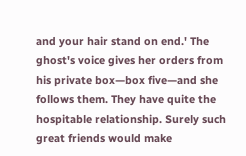and your hair stand on end.' The ghost's voice gives her orders from his private box—box five—and she follows them. They have quite the hospitable relationship. Surely such great friends would make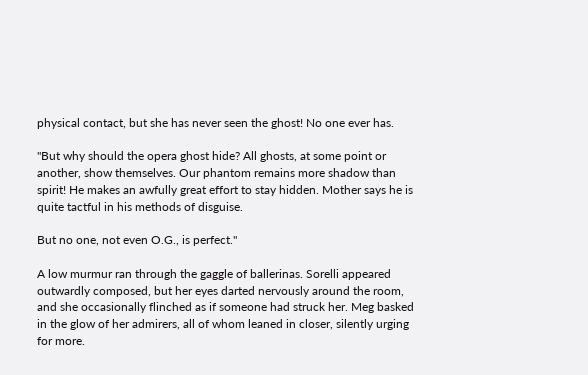physical contact, but she has never seen the ghost! No one ever has.

"But why should the opera ghost hide? All ghosts, at some point or another, show themselves. Our phantom remains more shadow than spirit! He makes an awfully great effort to stay hidden. Mother says he is quite tactful in his methods of disguise.

But no one, not even O.G., is perfect."

A low murmur ran through the gaggle of ballerinas. Sorelli appeared outwardly composed, but her eyes darted nervously around the room, and she occasionally flinched as if someone had struck her. Meg basked in the glow of her admirers, all of whom leaned in closer, silently urging for more.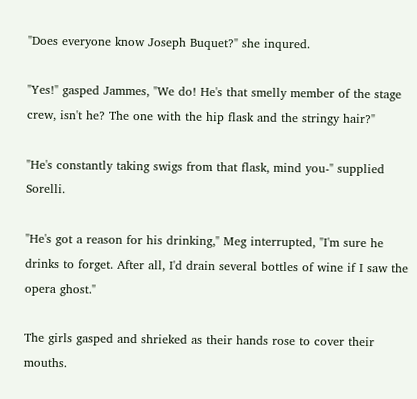"Does everyone know Joseph Buquet?" she inqured.

"Yes!" gasped Jammes, "We do! He's that smelly member of the stage crew, isn't he? The one with the hip flask and the stringy hair?"

"He's constantly taking swigs from that flask, mind you-" supplied Sorelli.

"He's got a reason for his drinking," Meg interrupted, "I'm sure he drinks to forget. After all, I'd drain several bottles of wine if I saw the opera ghost."

The girls gasped and shrieked as their hands rose to cover their mouths.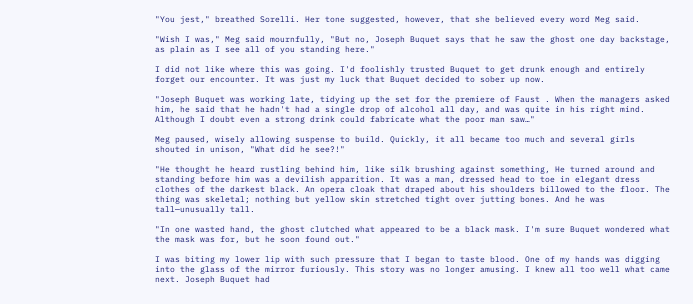"You jest," breathed Sorelli. Her tone suggested, however, that she believed every word Meg said.

"Wish I was," Meg said mournfully, "But no, Joseph Buquet says that he saw the ghost one day backstage, as plain as I see all of you standing here."

I did not like where this was going. I'd foolishly trusted Buquet to get drunk enough and entirely forget our encounter. It was just my luck that Buquet decided to sober up now.

"Joseph Buquet was working late, tidying up the set for the premiere of Faust . When the managers asked him, he said that he hadn't had a single drop of alcohol all day, and was quite in his right mind. Although I doubt even a strong drink could fabricate what the poor man saw…"

Meg paused, wisely allowing suspense to build. Quickly, it all became too much and several girls shouted in unison, "What did he see?!"

"He thought he heard rustling behind him, like silk brushing against something, He turned around and standing before him was a devilish apparition. It was a man, dressed head to toe in elegant dress clothes of the darkest black. An opera cloak that draped about his shoulders billowed to the floor. The thing was skeletal; nothing but yellow skin stretched tight over jutting bones. And he was tall—unusually tall.

"In one wasted hand, the ghost clutched what appeared to be a black mask. I'm sure Buquet wondered what the mask was for, but he soon found out."

I was biting my lower lip with such pressure that I began to taste blood. One of my hands was digging into the glass of the mirror furiously. This story was no longer amusing. I knew all too well what came next. Joseph Buquet had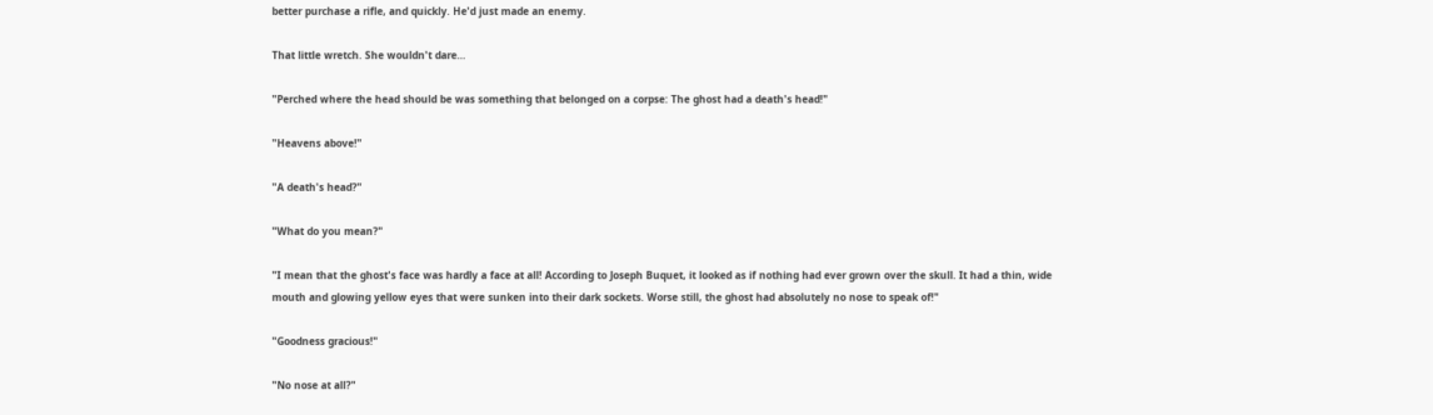better purchase a rifle, and quickly. He'd just made an enemy.

That little wretch. She wouldn't dare…

"Perched where the head should be was something that belonged on a corpse: The ghost had a death's head!"

"Heavens above!"

"A death's head?"

"What do you mean?"

"I mean that the ghost's face was hardly a face at all! According to Joseph Buquet, it looked as if nothing had ever grown over the skull. It had a thin, wide mouth and glowing yellow eyes that were sunken into their dark sockets. Worse still, the ghost had absolutely no nose to speak of!"

"Goodness gracious!"

"No nose at all?"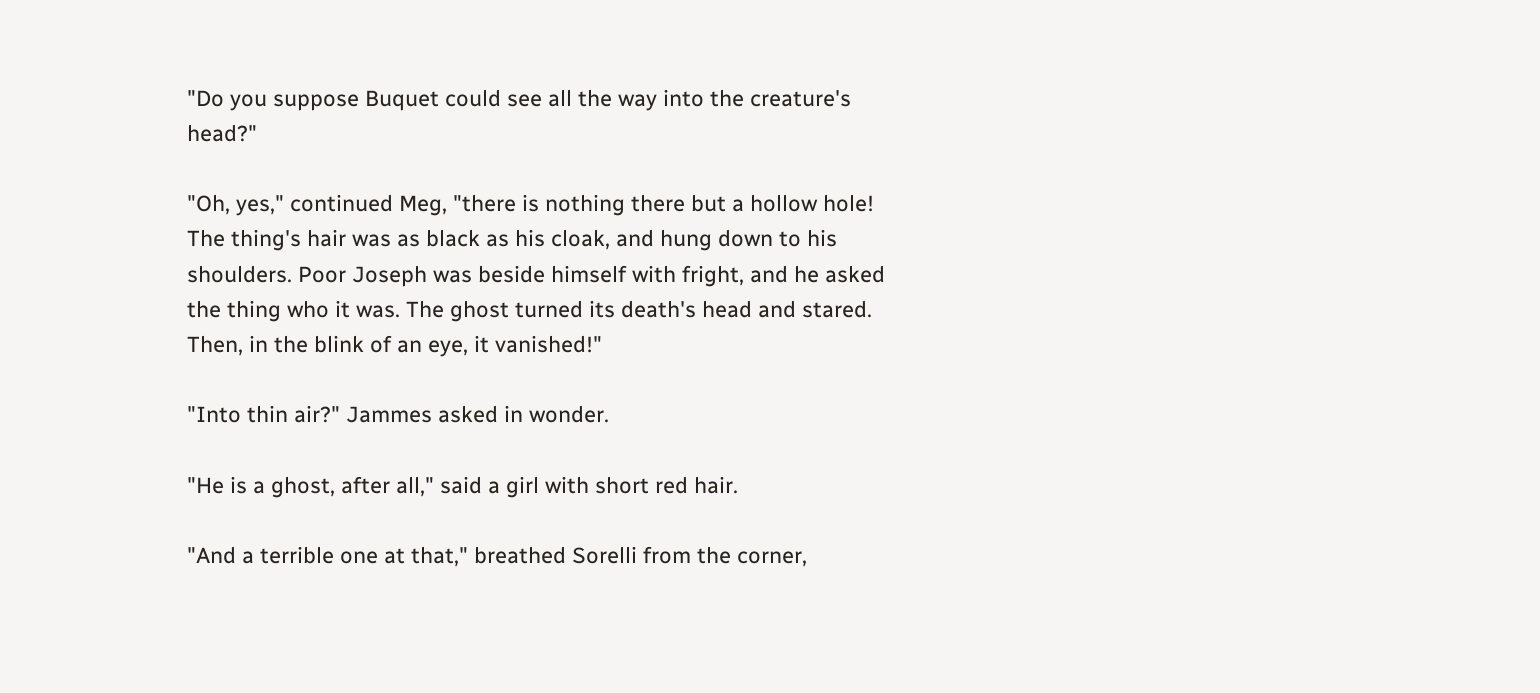"Do you suppose Buquet could see all the way into the creature's head?"

"Oh, yes," continued Meg, "there is nothing there but a hollow hole! The thing's hair was as black as his cloak, and hung down to his shoulders. Poor Joseph was beside himself with fright, and he asked the thing who it was. The ghost turned its death's head and stared. Then, in the blink of an eye, it vanished!"

"Into thin air?" Jammes asked in wonder.

"He is a ghost, after all," said a girl with short red hair.

"And a terrible one at that," breathed Sorelli from the corner,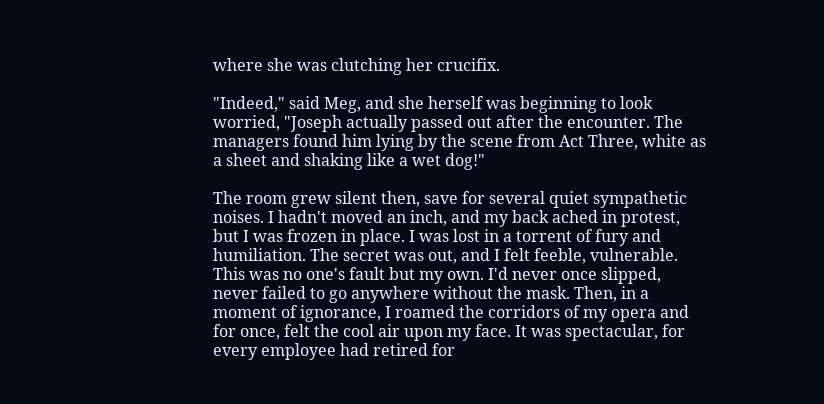where she was clutching her crucifix.

"Indeed," said Meg, and she herself was beginning to look worried, "Joseph actually passed out after the encounter. The managers found him lying by the scene from Act Three, white as a sheet and shaking like a wet dog!"

The room grew silent then, save for several quiet sympathetic noises. I hadn't moved an inch, and my back ached in protest, but I was frozen in place. I was lost in a torrent of fury and humiliation. The secret was out, and I felt feeble, vulnerable. This was no one's fault but my own. I'd never once slipped, never failed to go anywhere without the mask. Then, in a moment of ignorance, I roamed the corridors of my opera and for once, felt the cool air upon my face. It was spectacular, for every employee had retired for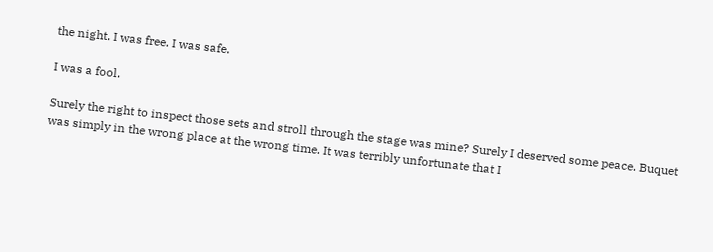the night. I was free. I was safe.

I was a fool.

Surely the right to inspect those sets and stroll through the stage was mine? Surely I deserved some peace. Buquet was simply in the wrong place at the wrong time. It was terribly unfortunate that I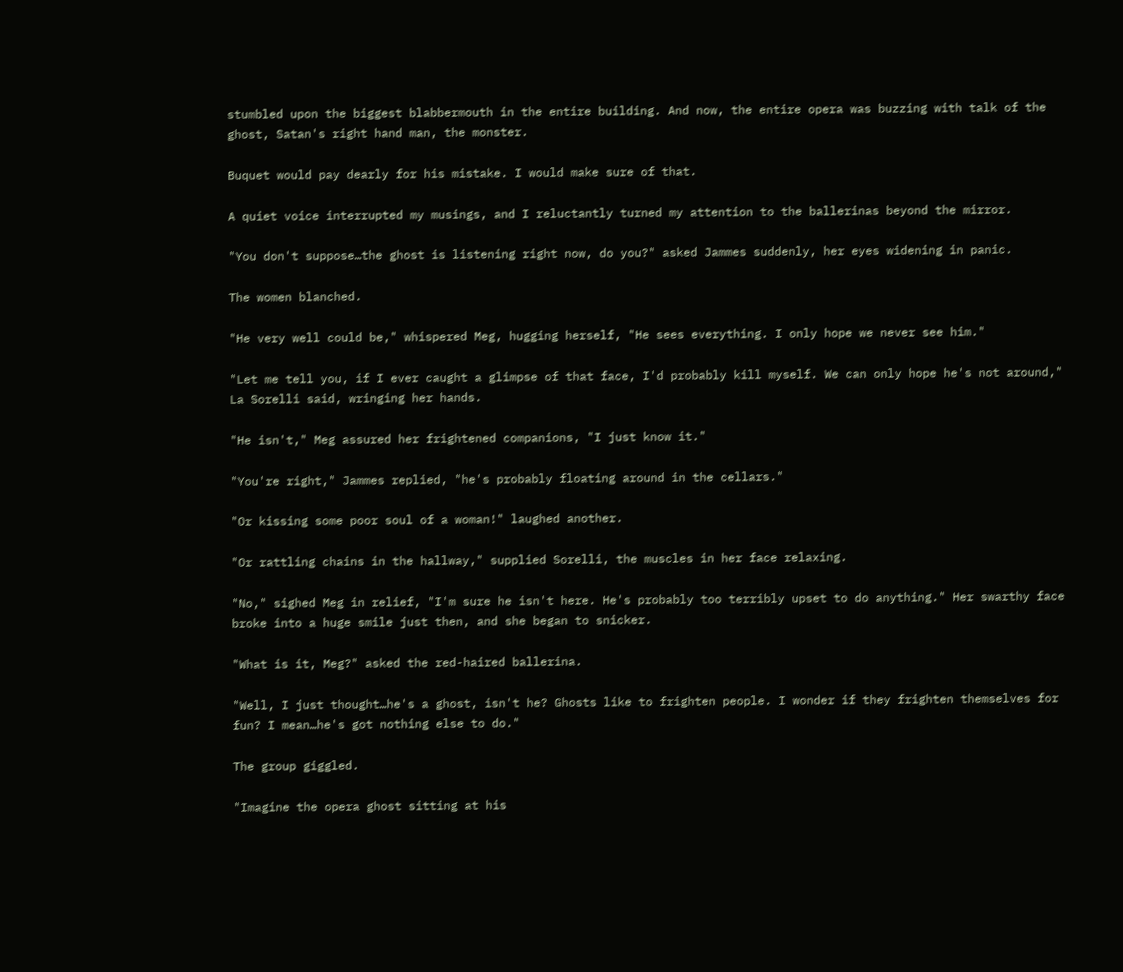stumbled upon the biggest blabbermouth in the entire building. And now, the entire opera was buzzing with talk of the ghost, Satan's right hand man, the monster.

Buquet would pay dearly for his mistake. I would make sure of that.

A quiet voice interrupted my musings, and I reluctantly turned my attention to the ballerinas beyond the mirror.

"You don't suppose…the ghost is listening right now, do you?" asked Jammes suddenly, her eyes widening in panic.

The women blanched.

"He very well could be," whispered Meg, hugging herself, "He sees everything. I only hope we never see him."

"Let me tell you, if I ever caught a glimpse of that face, I'd probably kill myself. We can only hope he's not around," La Sorelli said, wringing her hands.

"He isn't," Meg assured her frightened companions, "I just know it."

"You're right," Jammes replied, "he's probably floating around in the cellars."

"Or kissing some poor soul of a woman!" laughed another.

"Or rattling chains in the hallway," supplied Sorelli, the muscles in her face relaxing.

"No," sighed Meg in relief, "I'm sure he isn't here. He's probably too terribly upset to do anything." Her swarthy face broke into a huge smile just then, and she began to snicker.

"What is it, Meg?" asked the red-haired ballerina.

"Well, I just thought…he's a ghost, isn't he? Ghosts like to frighten people. I wonder if they frighten themselves for fun? I mean…he's got nothing else to do."

The group giggled.

"Imagine the opera ghost sitting at his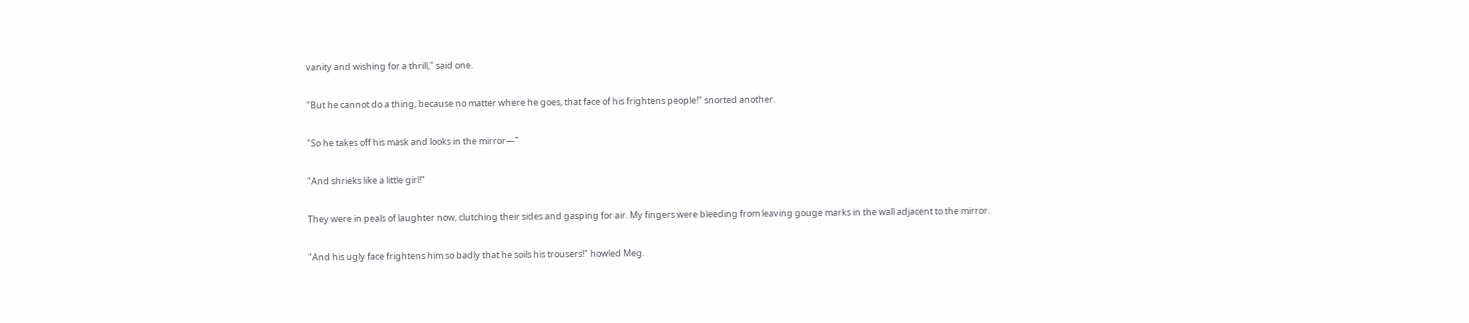vanity and wishing for a thrill," said one.

"But he cannot do a thing, because no matter where he goes, that face of his frightens people!" snorted another.

"So he takes off his mask and looks in the mirror—"

"And shrieks like a little girl!"

They were in peals of laughter now, clutching their sides and gasping for air. My fingers were bleeding from leaving gouge marks in the wall adjacent to the mirror.

"And his ugly face frightens him so badly that he soils his trousers!" howled Meg.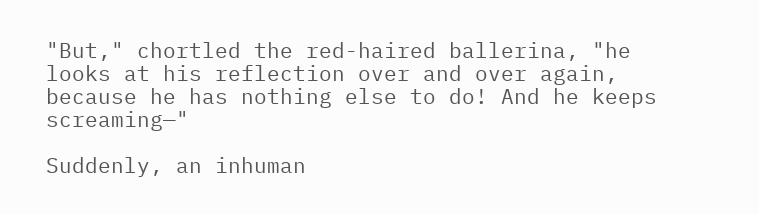"But," chortled the red-haired ballerina, "he looks at his reflection over and over again, because he has nothing else to do! And he keeps screaming—"

Suddenly, an inhuman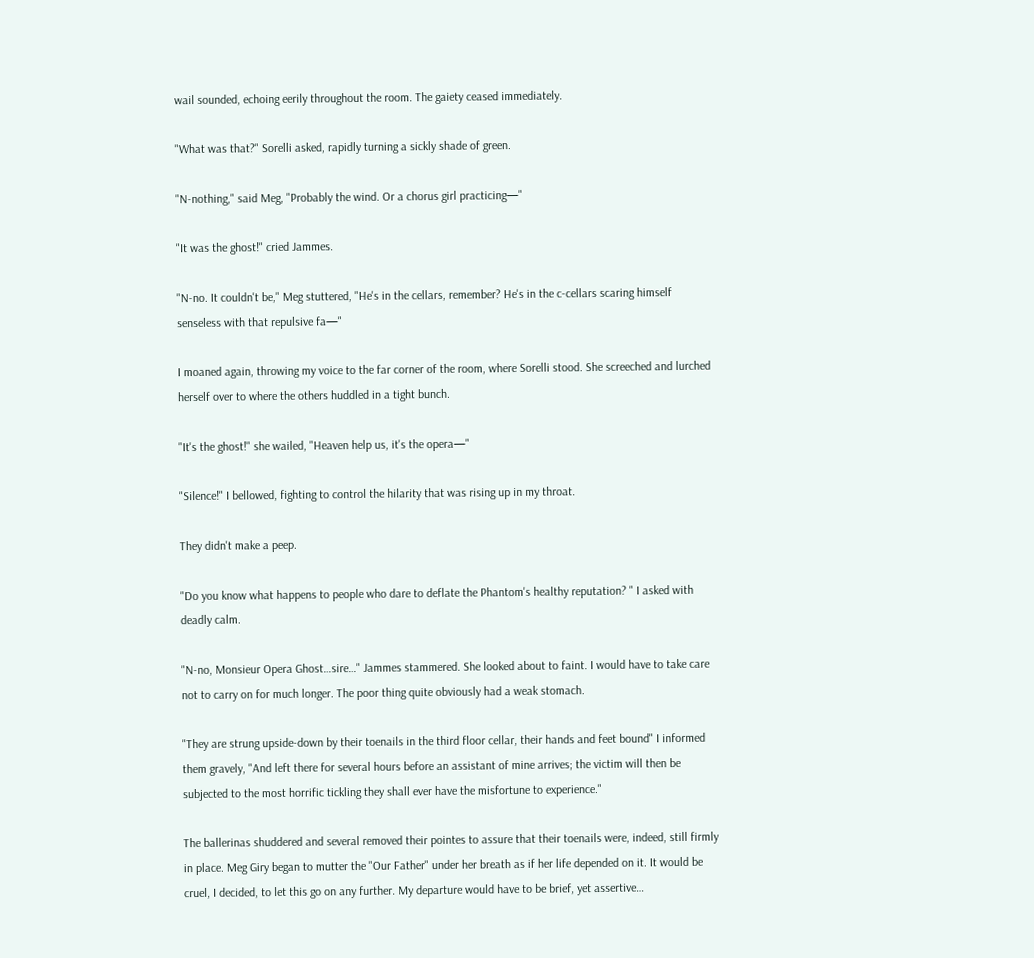wail sounded, echoing eerily throughout the room. The gaiety ceased immediately.

"What was that?" Sorelli asked, rapidly turning a sickly shade of green.

"N-nothing," said Meg, "Probably the wind. Or a chorus girl practicing—"

"It was the ghost!" cried Jammes.

"N-no. It couldn't be," Meg stuttered, "He's in the cellars, remember? He's in the c-cellars scaring himself senseless with that repulsive fa—"

I moaned again, throwing my voice to the far corner of the room, where Sorelli stood. She screeched and lurched herself over to where the others huddled in a tight bunch.

"It's the ghost!" she wailed, "Heaven help us, it's the opera—"

"Silence!" I bellowed, fighting to control the hilarity that was rising up in my throat.

They didn't make a peep.

"Do you know what happens to people who dare to deflate the Phantom's healthy reputation? " I asked with deadly calm.

"N-no, Monsieur Opera Ghost…sire…" Jammes stammered. She looked about to faint. I would have to take care not to carry on for much longer. The poor thing quite obviously had a weak stomach.

"They are strung upside-down by their toenails in the third floor cellar, their hands and feet bound" I informed them gravely, "And left there for several hours before an assistant of mine arrives; the victim will then be subjected to the most horrific tickling they shall ever have the misfortune to experience."

The ballerinas shuddered and several removed their pointes to assure that their toenails were, indeed, still firmly in place. Meg Giry began to mutter the "Our Father" under her breath as if her life depended on it. It would be cruel, I decided, to let this go on any further. My departure would have to be brief, yet assertive…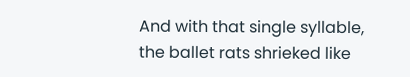And with that single syllable, the ballet rats shrieked like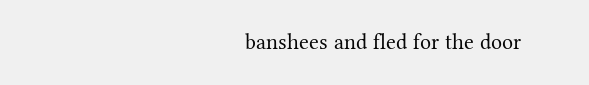banshees and fled for the door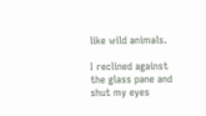like wild animals.

I reclined against the glass pane and shut my eyes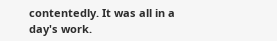contentedly. It was all in a day's work.